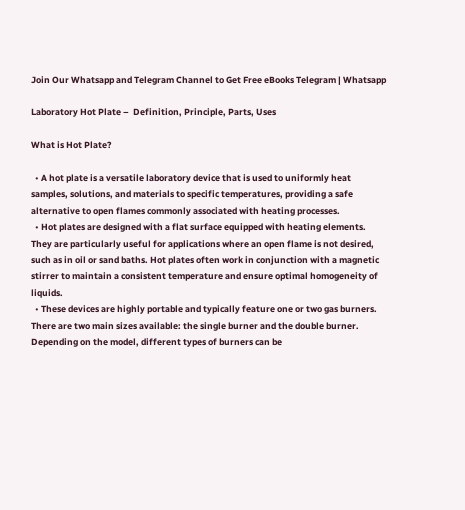Join Our Whatsapp and Telegram Channel to Get Free eBooks Telegram | Whatsapp

Laboratory Hot Plate –  Definition, Principle, Parts, Uses

What is Hot Plate?

  • A hot plate is a versatile laboratory device that is used to uniformly heat samples, solutions, and materials to specific temperatures, providing a safe alternative to open flames commonly associated with heating processes.
  • Hot plates are designed with a flat surface equipped with heating elements. They are particularly useful for applications where an open flame is not desired, such as in oil or sand baths. Hot plates often work in conjunction with a magnetic stirrer to maintain a consistent temperature and ensure optimal homogeneity of liquids.
  • These devices are highly portable and typically feature one or two gas burners. There are two main sizes available: the single burner and the double burner. Depending on the model, different types of burners can be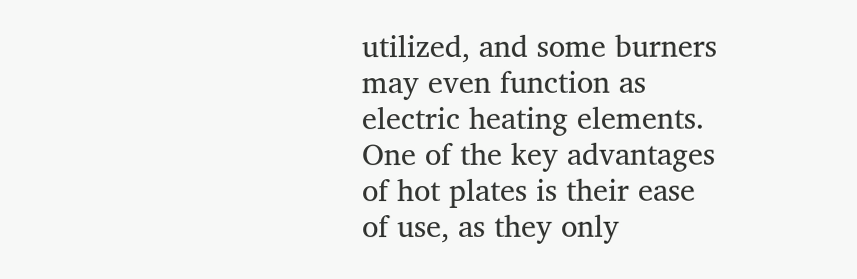utilized, and some burners may even function as electric heating elements. One of the key advantages of hot plates is their ease of use, as they only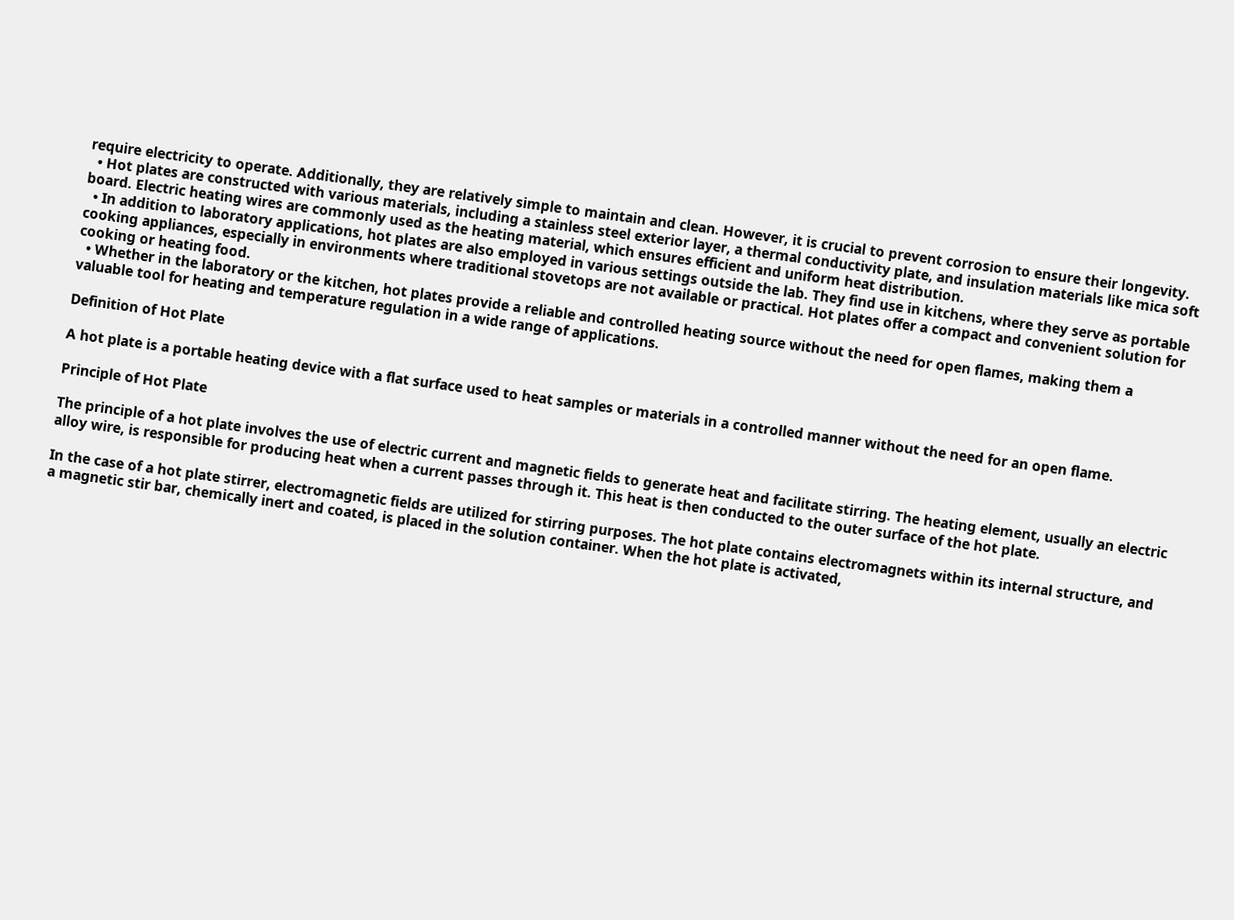require electricity to operate. Additionally, they are relatively simple to maintain and clean. However, it is crucial to prevent corrosion to ensure their longevity.
  • Hot plates are constructed with various materials, including a stainless steel exterior layer, a thermal conductivity plate, and insulation materials like mica soft board. Electric heating wires are commonly used as the heating material, which ensures efficient and uniform heat distribution.
  • In addition to laboratory applications, hot plates are also employed in various settings outside the lab. They find use in kitchens, where they serve as portable cooking appliances, especially in environments where traditional stovetops are not available or practical. Hot plates offer a compact and convenient solution for cooking or heating food.
  • Whether in the laboratory or the kitchen, hot plates provide a reliable and controlled heating source without the need for open flames, making them a valuable tool for heating and temperature regulation in a wide range of applications.

Definition of Hot Plate

A hot plate is a portable heating device with a flat surface used to heat samples or materials in a controlled manner without the need for an open flame.

Principle of Hot Plate

The principle of a hot plate involves the use of electric current and magnetic fields to generate heat and facilitate stirring. The heating element, usually an electric alloy wire, is responsible for producing heat when a current passes through it. This heat is then conducted to the outer surface of the hot plate.

In the case of a hot plate stirrer, electromagnetic fields are utilized for stirring purposes. The hot plate contains electromagnets within its internal structure, and a magnetic stir bar, chemically inert and coated, is placed in the solution container. When the hot plate is activated,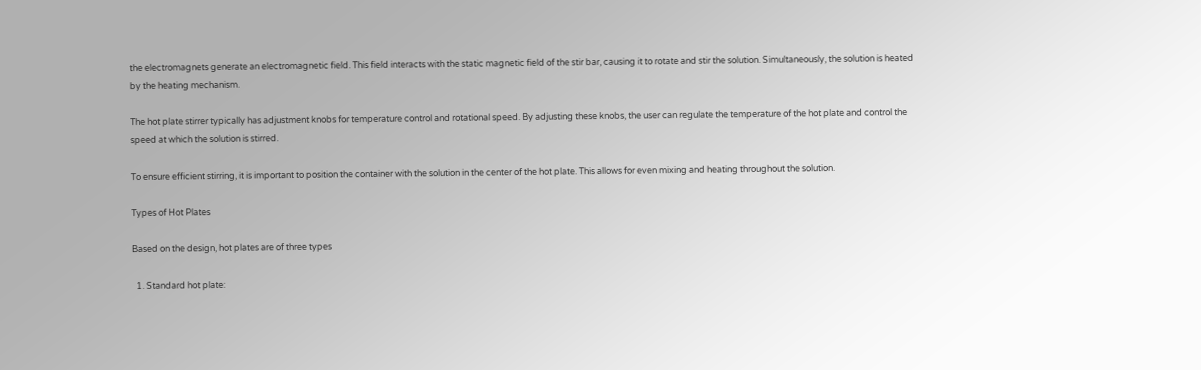the electromagnets generate an electromagnetic field. This field interacts with the static magnetic field of the stir bar, causing it to rotate and stir the solution. Simultaneously, the solution is heated by the heating mechanism.

The hot plate stirrer typically has adjustment knobs for temperature control and rotational speed. By adjusting these knobs, the user can regulate the temperature of the hot plate and control the speed at which the solution is stirred.

To ensure efficient stirring, it is important to position the container with the solution in the center of the hot plate. This allows for even mixing and heating throughout the solution.

Types of Hot Plates

Based on the design, hot plates are of three types

  1. Standard hot plate: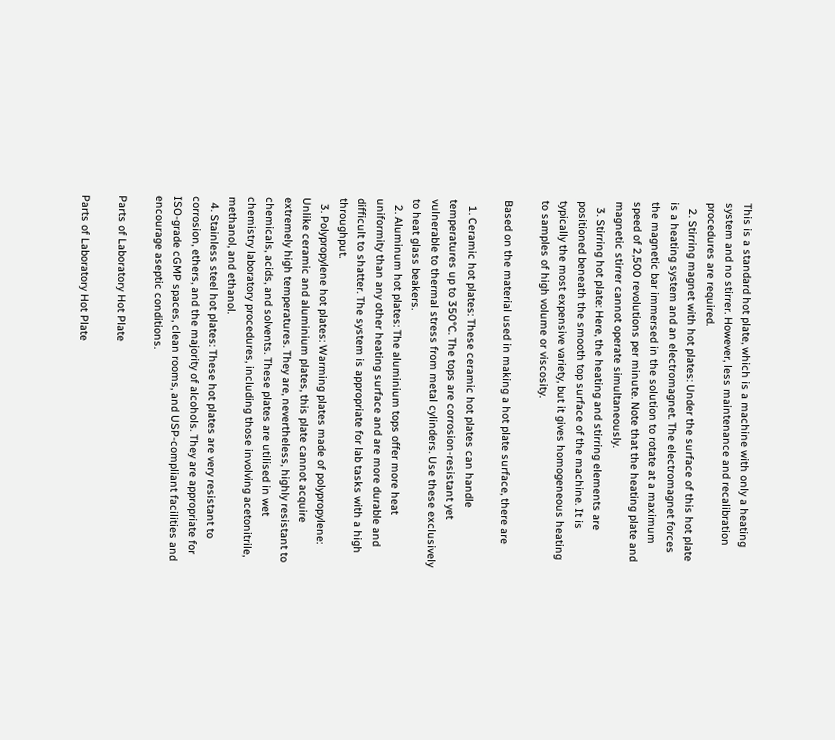This is a standard hot plate, which is a machine with only a heating system and no stirrer. However, less maintenance and recalibration procedures are required.
  2. Stirring magnet with hot plates: Under the surface of this hot plate is a heating system and an electromagnet. The electromagnet forces the magnetic bar immersed in the solution to rotate at a maximum speed of 2,500 revolutions per minute. Note that the heating plate and magnetic stirrer cannot operate simultaneously.
  3. Stirring hot plate: Here, the heating and stirring elements are positioned beneath the smooth top surface of the machine. It is typically the most expensive variety, but it gives homogeneous heating to samples of high volume or viscosity.

Based on the material used in making a hot plate surface, there are

  1. Ceramic hot plates: These ceramic hot plates can handle temperatures up to 350°C. The tops are corrosion-resistant yet vulnerable to thermal stress from metal cylinders. Use these exclusively to heat glass beakers.
  2. Aluminum hot plates: The aluminium tops offer more heat uniformity than any other heating surface and are more durable and difficult to shatter. The system is appropriate for lab tasks with a high throughput.
  3. Polypropylene hot plates: Warming plates made of polypropylene: Unlike ceramic and aluminium plates, this plate cannot acquire extremely high temperatures. They are, nevertheless, highly resistant to chemicals, acids, and solvents. These plates are utilised in wet chemistry laboratory procedures, including those involving acetonitrile, methanol, and ethanol.
  4. Stainless steel hot plates: These hot plates are very resistant to corrosion, ethers, and the majority of alcohols. They are appropriate for ISO-grade cGMP spaces, clean rooms, and USP-compliant facilities and encourage aseptic conditions.

Parts of Laboratory Hot Plate

Parts of Laboratory Hot Plate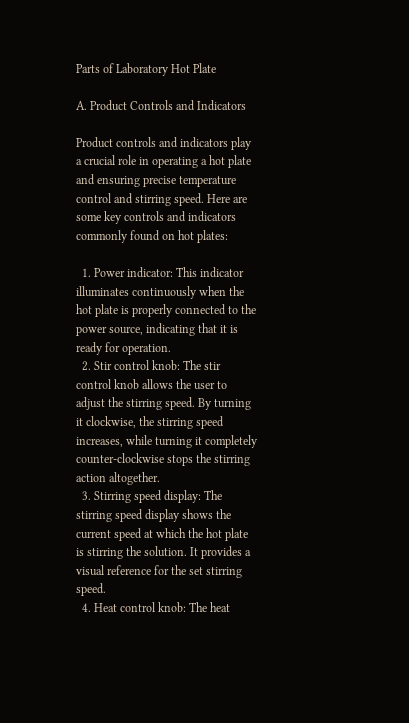Parts of Laboratory Hot Plate

A. Product Controls and Indicators

Product controls and indicators play a crucial role in operating a hot plate and ensuring precise temperature control and stirring speed. Here are some key controls and indicators commonly found on hot plates:

  1. Power indicator: This indicator illuminates continuously when the hot plate is properly connected to the power source, indicating that it is ready for operation.
  2. Stir control knob: The stir control knob allows the user to adjust the stirring speed. By turning it clockwise, the stirring speed increases, while turning it completely counter-clockwise stops the stirring action altogether.
  3. Stirring speed display: The stirring speed display shows the current speed at which the hot plate is stirring the solution. It provides a visual reference for the set stirring speed.
  4. Heat control knob: The heat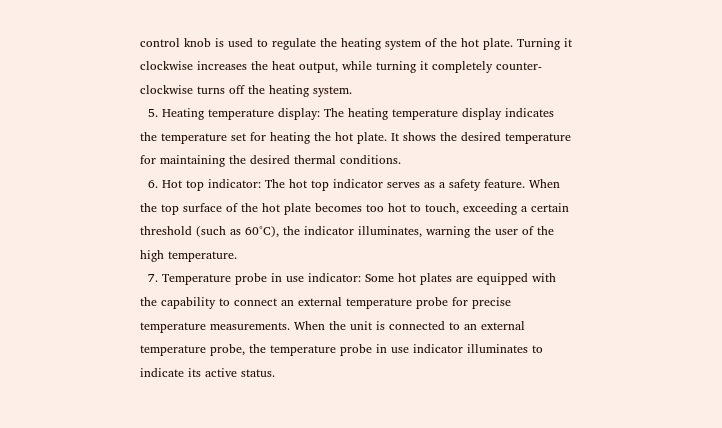control knob is used to regulate the heating system of the hot plate. Turning it clockwise increases the heat output, while turning it completely counter-clockwise turns off the heating system.
  5. Heating temperature display: The heating temperature display indicates the temperature set for heating the hot plate. It shows the desired temperature for maintaining the desired thermal conditions.
  6. Hot top indicator: The hot top indicator serves as a safety feature. When the top surface of the hot plate becomes too hot to touch, exceeding a certain threshold (such as 60°C), the indicator illuminates, warning the user of the high temperature.
  7. Temperature probe in use indicator: Some hot plates are equipped with the capability to connect an external temperature probe for precise temperature measurements. When the unit is connected to an external temperature probe, the temperature probe in use indicator illuminates to indicate its active status.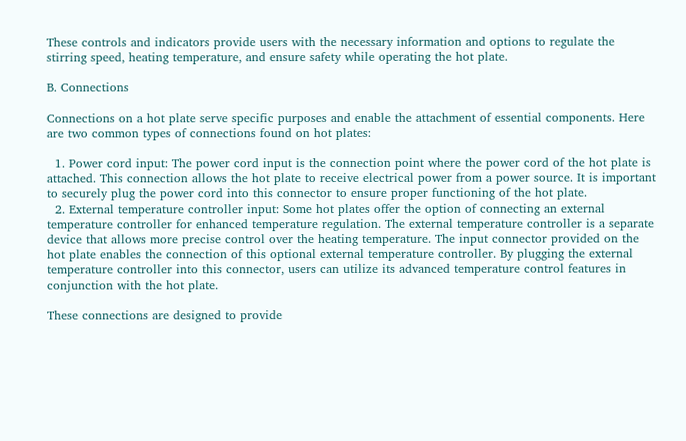These controls and indicators provide users with the necessary information and options to regulate the stirring speed, heating temperature, and ensure safety while operating the hot plate.

B. Connections

Connections on a hot plate serve specific purposes and enable the attachment of essential components. Here are two common types of connections found on hot plates:

  1. Power cord input: The power cord input is the connection point where the power cord of the hot plate is attached. This connection allows the hot plate to receive electrical power from a power source. It is important to securely plug the power cord into this connector to ensure proper functioning of the hot plate.
  2. External temperature controller input: Some hot plates offer the option of connecting an external temperature controller for enhanced temperature regulation. The external temperature controller is a separate device that allows more precise control over the heating temperature. The input connector provided on the hot plate enables the connection of this optional external temperature controller. By plugging the external temperature controller into this connector, users can utilize its advanced temperature control features in conjunction with the hot plate.

These connections are designed to provide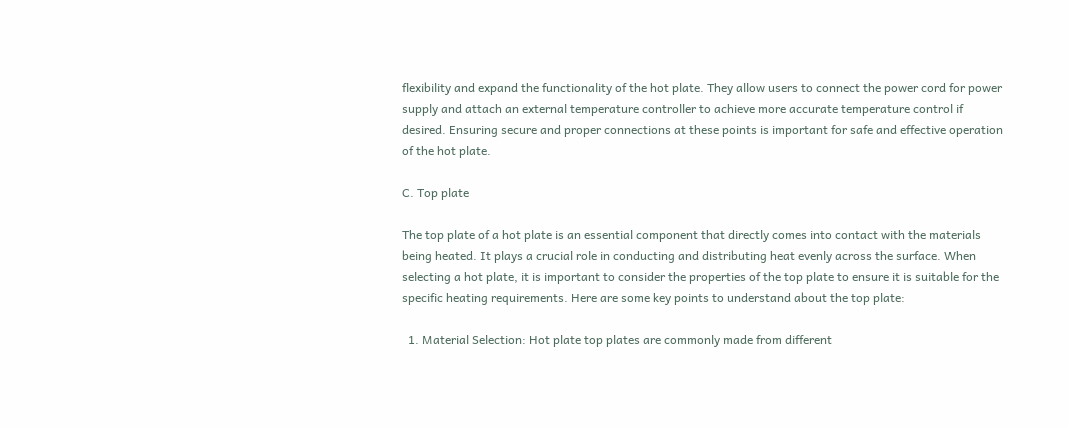flexibility and expand the functionality of the hot plate. They allow users to connect the power cord for power supply and attach an external temperature controller to achieve more accurate temperature control if desired. Ensuring secure and proper connections at these points is important for safe and effective operation of the hot plate.

C. Top plate

The top plate of a hot plate is an essential component that directly comes into contact with the materials being heated. It plays a crucial role in conducting and distributing heat evenly across the surface. When selecting a hot plate, it is important to consider the properties of the top plate to ensure it is suitable for the specific heating requirements. Here are some key points to understand about the top plate:

  1. Material Selection: Hot plate top plates are commonly made from different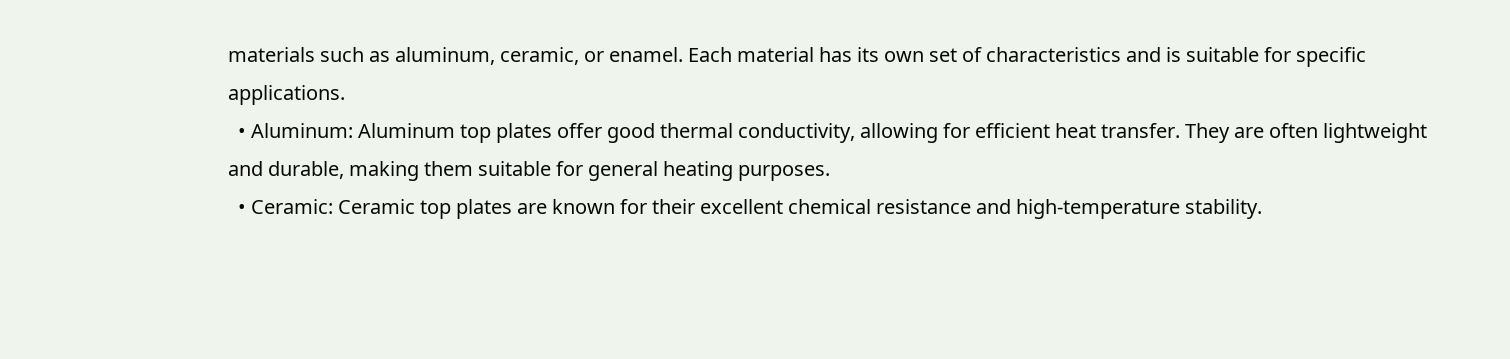materials such as aluminum, ceramic, or enamel. Each material has its own set of characteristics and is suitable for specific applications.
  • Aluminum: Aluminum top plates offer good thermal conductivity, allowing for efficient heat transfer. They are often lightweight and durable, making them suitable for general heating purposes.
  • Ceramic: Ceramic top plates are known for their excellent chemical resistance and high-temperature stability.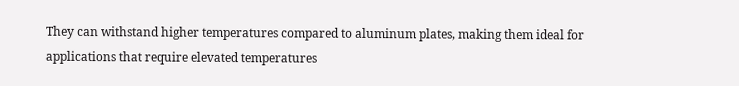They can withstand higher temperatures compared to aluminum plates, making them ideal for applications that require elevated temperatures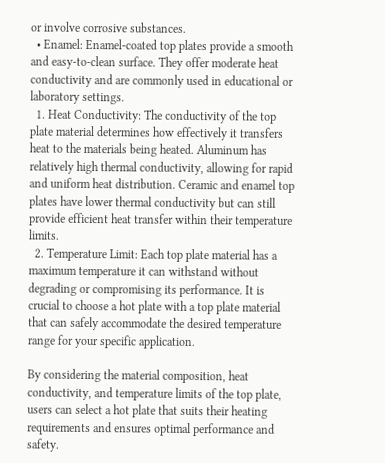or involve corrosive substances.
  • Enamel: Enamel-coated top plates provide a smooth and easy-to-clean surface. They offer moderate heat conductivity and are commonly used in educational or laboratory settings.
  1. Heat Conductivity: The conductivity of the top plate material determines how effectively it transfers heat to the materials being heated. Aluminum has relatively high thermal conductivity, allowing for rapid and uniform heat distribution. Ceramic and enamel top plates have lower thermal conductivity but can still provide efficient heat transfer within their temperature limits.
  2. Temperature Limit: Each top plate material has a maximum temperature it can withstand without degrading or compromising its performance. It is crucial to choose a hot plate with a top plate material that can safely accommodate the desired temperature range for your specific application.

By considering the material composition, heat conductivity, and temperature limits of the top plate, users can select a hot plate that suits their heating requirements and ensures optimal performance and safety.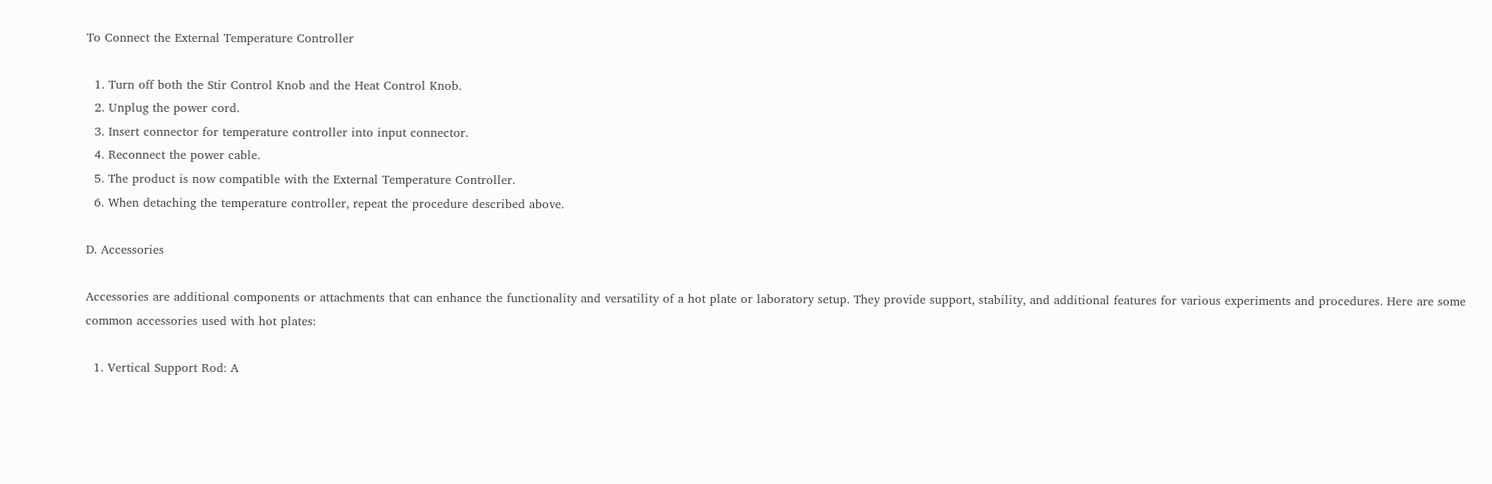To Connect the External Temperature Controller

  1. Turn off both the Stir Control Knob and the Heat Control Knob.
  2. Unplug the power cord.
  3. Insert connector for temperature controller into input connector.
  4. Reconnect the power cable.
  5. The product is now compatible with the External Temperature Controller.
  6. When detaching the temperature controller, repeat the procedure described above.

D. Accessories

Accessories are additional components or attachments that can enhance the functionality and versatility of a hot plate or laboratory setup. They provide support, stability, and additional features for various experiments and procedures. Here are some common accessories used with hot plates:

  1. Vertical Support Rod: A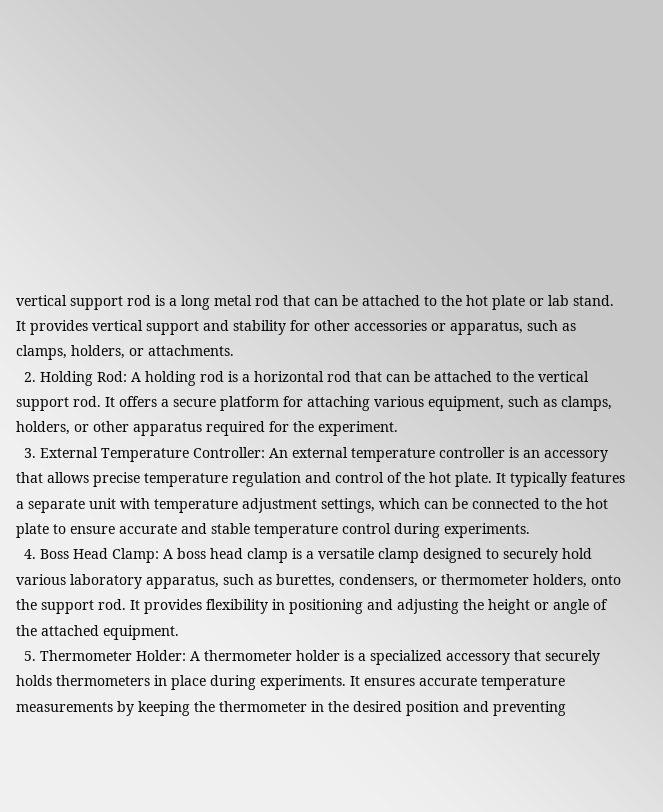vertical support rod is a long metal rod that can be attached to the hot plate or lab stand. It provides vertical support and stability for other accessories or apparatus, such as clamps, holders, or attachments.
  2. Holding Rod: A holding rod is a horizontal rod that can be attached to the vertical support rod. It offers a secure platform for attaching various equipment, such as clamps, holders, or other apparatus required for the experiment.
  3. External Temperature Controller: An external temperature controller is an accessory that allows precise temperature regulation and control of the hot plate. It typically features a separate unit with temperature adjustment settings, which can be connected to the hot plate to ensure accurate and stable temperature control during experiments.
  4. Boss Head Clamp: A boss head clamp is a versatile clamp designed to securely hold various laboratory apparatus, such as burettes, condensers, or thermometer holders, onto the support rod. It provides flexibility in positioning and adjusting the height or angle of the attached equipment.
  5. Thermometer Holder: A thermometer holder is a specialized accessory that securely holds thermometers in place during experiments. It ensures accurate temperature measurements by keeping the thermometer in the desired position and preventing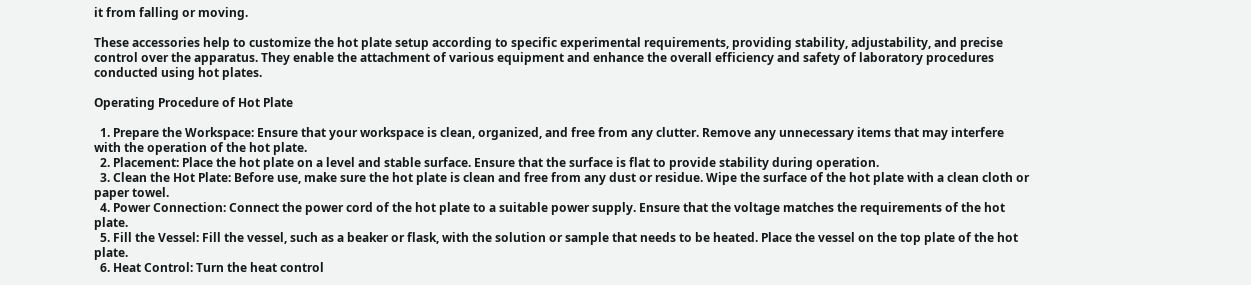it from falling or moving.

These accessories help to customize the hot plate setup according to specific experimental requirements, providing stability, adjustability, and precise control over the apparatus. They enable the attachment of various equipment and enhance the overall efficiency and safety of laboratory procedures conducted using hot plates.

Operating Procedure of Hot Plate

  1. Prepare the Workspace: Ensure that your workspace is clean, organized, and free from any clutter. Remove any unnecessary items that may interfere with the operation of the hot plate.
  2. Placement: Place the hot plate on a level and stable surface. Ensure that the surface is flat to provide stability during operation.
  3. Clean the Hot Plate: Before use, make sure the hot plate is clean and free from any dust or residue. Wipe the surface of the hot plate with a clean cloth or paper towel.
  4. Power Connection: Connect the power cord of the hot plate to a suitable power supply. Ensure that the voltage matches the requirements of the hot plate.
  5. Fill the Vessel: Fill the vessel, such as a beaker or flask, with the solution or sample that needs to be heated. Place the vessel on the top plate of the hot plate.
  6. Heat Control: Turn the heat control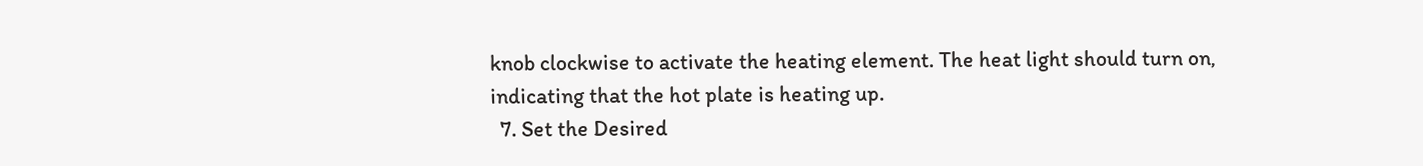knob clockwise to activate the heating element. The heat light should turn on, indicating that the hot plate is heating up.
  7. Set the Desired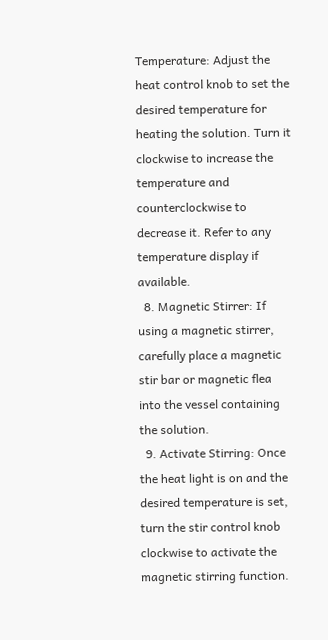Temperature: Adjust the heat control knob to set the desired temperature for heating the solution. Turn it clockwise to increase the temperature and counterclockwise to decrease it. Refer to any temperature display if available.
  8. Magnetic Stirrer: If using a magnetic stirrer, carefully place a magnetic stir bar or magnetic flea into the vessel containing the solution.
  9. Activate Stirring: Once the heat light is on and the desired temperature is set, turn the stir control knob clockwise to activate the magnetic stirring function.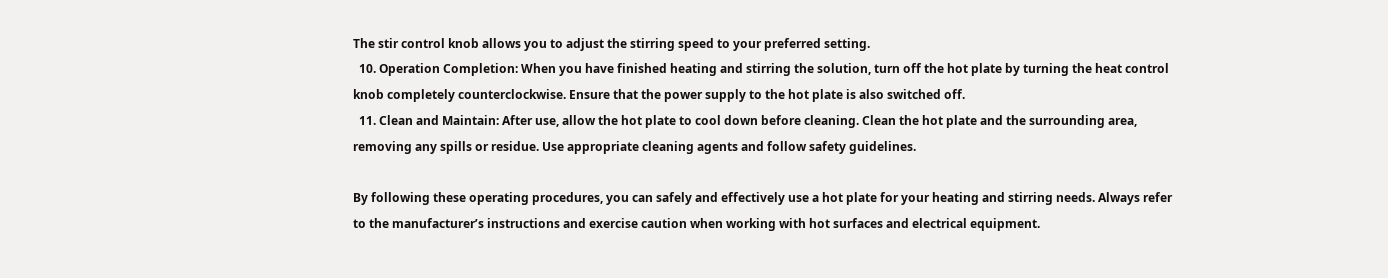The stir control knob allows you to adjust the stirring speed to your preferred setting.
  10. Operation Completion: When you have finished heating and stirring the solution, turn off the hot plate by turning the heat control knob completely counterclockwise. Ensure that the power supply to the hot plate is also switched off.
  11. Clean and Maintain: After use, allow the hot plate to cool down before cleaning. Clean the hot plate and the surrounding area, removing any spills or residue. Use appropriate cleaning agents and follow safety guidelines.

By following these operating procedures, you can safely and effectively use a hot plate for your heating and stirring needs. Always refer to the manufacturer’s instructions and exercise caution when working with hot surfaces and electrical equipment.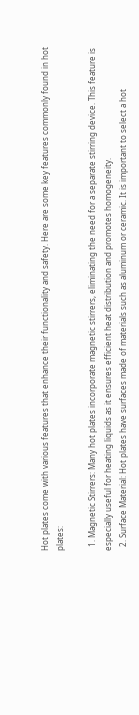Hot plates come with various features that enhance their functionality and safety. Here are some key features commonly found in hot plates:

  1. Magnetic Stirrers: Many hot plates incorporate magnetic stirrers, eliminating the need for a separate stirring device. This feature is especially useful for heating liquids as it ensures efficient heat distribution and promotes homogeneity.
  2. Surface Material: Hot plates have surfaces made of materials such as aluminum or ceramic. It is important to select a hot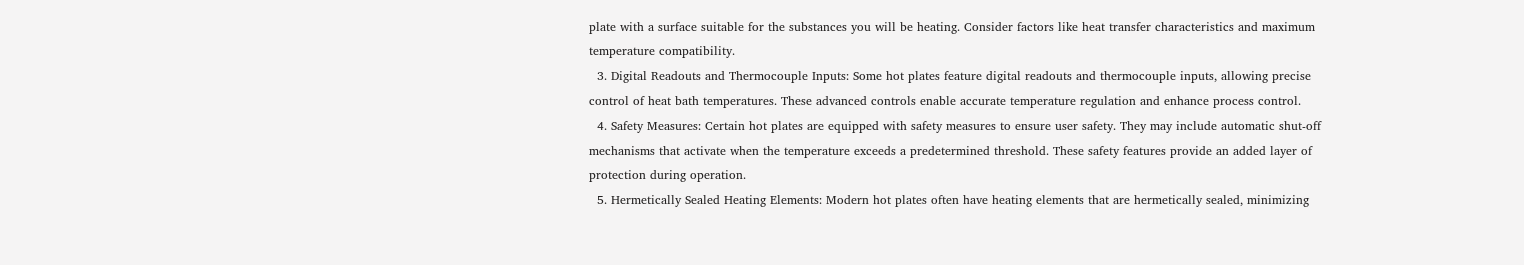plate with a surface suitable for the substances you will be heating. Consider factors like heat transfer characteristics and maximum temperature compatibility.
  3. Digital Readouts and Thermocouple Inputs: Some hot plates feature digital readouts and thermocouple inputs, allowing precise control of heat bath temperatures. These advanced controls enable accurate temperature regulation and enhance process control.
  4. Safety Measures: Certain hot plates are equipped with safety measures to ensure user safety. They may include automatic shut-off mechanisms that activate when the temperature exceeds a predetermined threshold. These safety features provide an added layer of protection during operation.
  5. Hermetically Sealed Heating Elements: Modern hot plates often have heating elements that are hermetically sealed, minimizing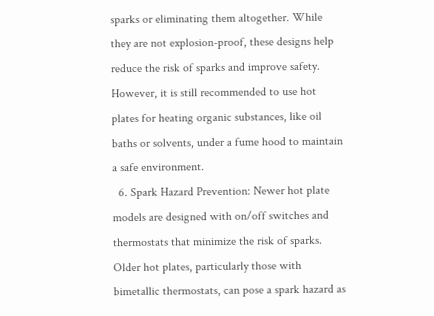sparks or eliminating them altogether. While they are not explosion-proof, these designs help reduce the risk of sparks and improve safety. However, it is still recommended to use hot plates for heating organic substances, like oil baths or solvents, under a fume hood to maintain a safe environment.
  6. Spark Hazard Prevention: Newer hot plate models are designed with on/off switches and thermostats that minimize the risk of sparks. Older hot plates, particularly those with bimetallic thermostats, can pose a spark hazard as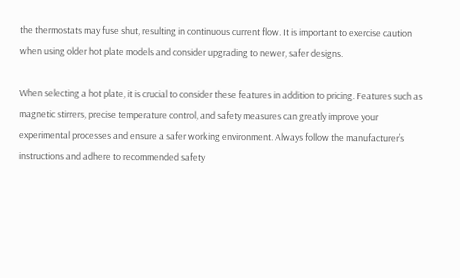the thermostats may fuse shut, resulting in continuous current flow. It is important to exercise caution when using older hot plate models and consider upgrading to newer, safer designs.

When selecting a hot plate, it is crucial to consider these features in addition to pricing. Features such as magnetic stirrers, precise temperature control, and safety measures can greatly improve your experimental processes and ensure a safer working environment. Always follow the manufacturer’s instructions and adhere to recommended safety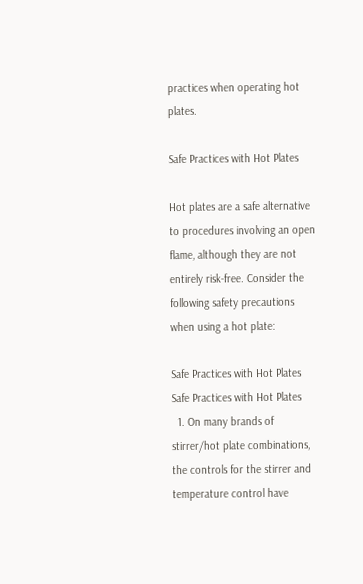practices when operating hot plates.

Safe Practices with Hot Plates

Hot plates are a safe alternative to procedures involving an open flame, although they are not entirely risk-free. Consider the following safety precautions when using a hot plate:

Safe Practices with Hot Plates
Safe Practices with Hot Plates
  1. On many brands of stirrer/hot plate combinations, the controls for the stirrer and temperature control have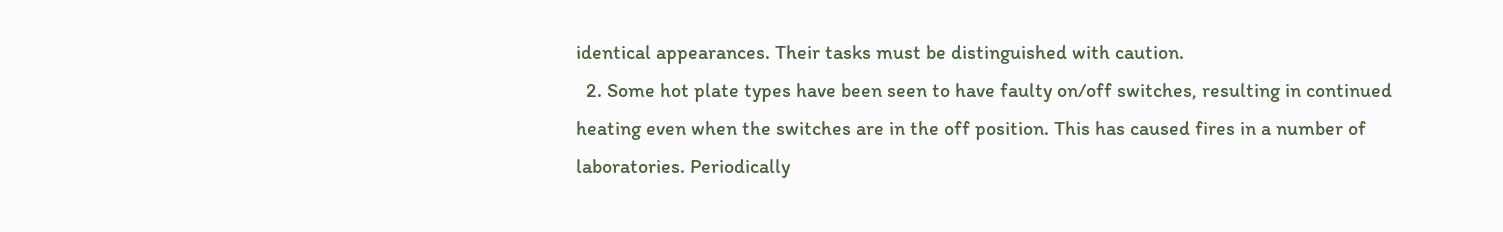identical appearances. Their tasks must be distinguished with caution.
  2. Some hot plate types have been seen to have faulty on/off switches, resulting in continued heating even when the switches are in the off position. This has caused fires in a number of laboratories. Periodically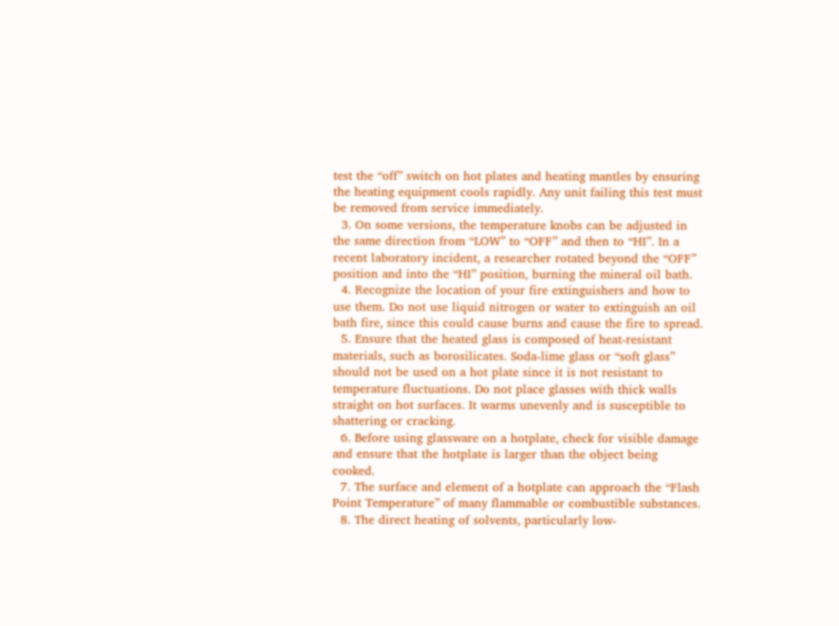test the “off” switch on hot plates and heating mantles by ensuring the heating equipment cools rapidly. Any unit failing this test must be removed from service immediately.
  3. On some versions, the temperature knobs can be adjusted in the same direction from “LOW” to “OFF” and then to “HI”. In a recent laboratory incident, a researcher rotated beyond the “OFF” position and into the “HI” position, burning the mineral oil bath.
  4. Recognize the location of your fire extinguishers and how to use them. Do not use liquid nitrogen or water to extinguish an oil bath fire, since this could cause burns and cause the fire to spread.
  5. Ensure that the heated glass is composed of heat-resistant materials, such as borosilicates. Soda-lime glass or “soft glass” should not be used on a hot plate since it is not resistant to temperature fluctuations. Do not place glasses with thick walls straight on hot surfaces. It warms unevenly and is susceptible to shattering or cracking.
  6. Before using glassware on a hotplate, check for visible damage and ensure that the hotplate is larger than the object being cooked.
  7. The surface and element of a hotplate can approach the “Flash Point Temperature” of many flammable or combustible substances.
  8. The direct heating of solvents, particularly low-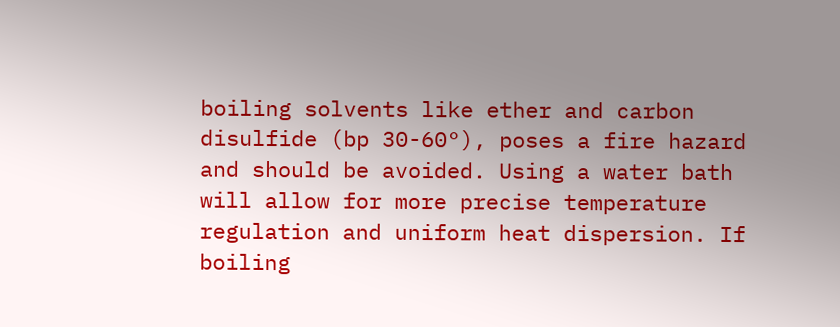boiling solvents like ether and carbon disulfide (bp 30-60°), poses a fire hazard and should be avoided. Using a water bath will allow for more precise temperature regulation and uniform heat dispersion. If boiling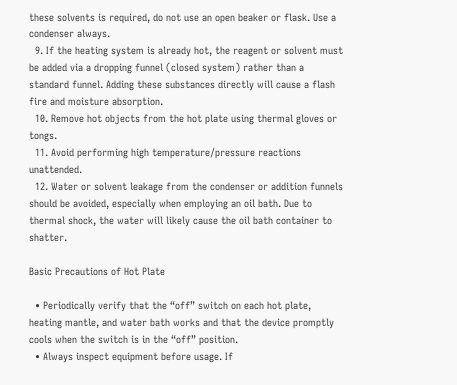these solvents is required, do not use an open beaker or flask. Use a condenser always.
  9. If the heating system is already hot, the reagent or solvent must be added via a dropping funnel (closed system) rather than a standard funnel. Adding these substances directly will cause a flash fire and moisture absorption.
  10. Remove hot objects from the hot plate using thermal gloves or tongs.
  11. Avoid performing high temperature/pressure reactions unattended.
  12. Water or solvent leakage from the condenser or addition funnels should be avoided, especially when employing an oil bath. Due to thermal shock, the water will likely cause the oil bath container to shatter.

Basic Precautions of Hot Plate

  • Periodically verify that the “off” switch on each hot plate, heating mantle, and water bath works and that the device promptly cools when the switch is in the “off” position.
  • Always inspect equipment before usage. If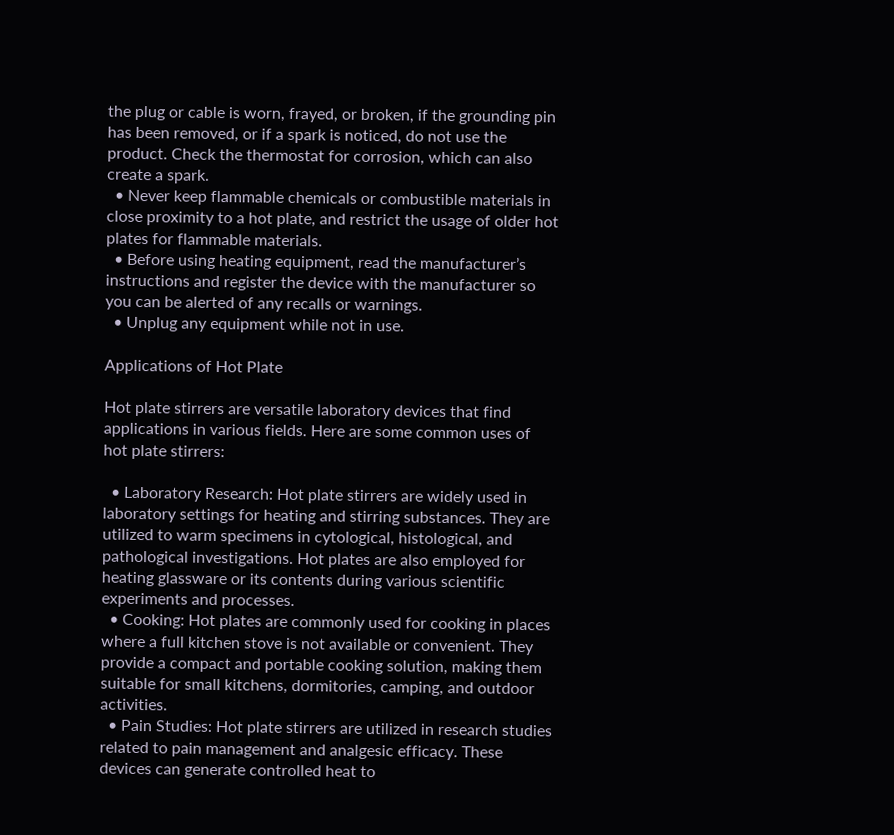the plug or cable is worn, frayed, or broken, if the grounding pin has been removed, or if a spark is noticed, do not use the product. Check the thermostat for corrosion, which can also create a spark.
  • Never keep flammable chemicals or combustible materials in close proximity to a hot plate, and restrict the usage of older hot plates for flammable materials.
  • Before using heating equipment, read the manufacturer’s instructions and register the device with the manufacturer so you can be alerted of any recalls or warnings.
  • Unplug any equipment while not in use.

Applications of Hot Plate

Hot plate stirrers are versatile laboratory devices that find applications in various fields. Here are some common uses of hot plate stirrers:

  • Laboratory Research: Hot plate stirrers are widely used in laboratory settings for heating and stirring substances. They are utilized to warm specimens in cytological, histological, and pathological investigations. Hot plates are also employed for heating glassware or its contents during various scientific experiments and processes.
  • Cooking: Hot plates are commonly used for cooking in places where a full kitchen stove is not available or convenient. They provide a compact and portable cooking solution, making them suitable for small kitchens, dormitories, camping, and outdoor activities.
  • Pain Studies: Hot plate stirrers are utilized in research studies related to pain management and analgesic efficacy. These devices can generate controlled heat to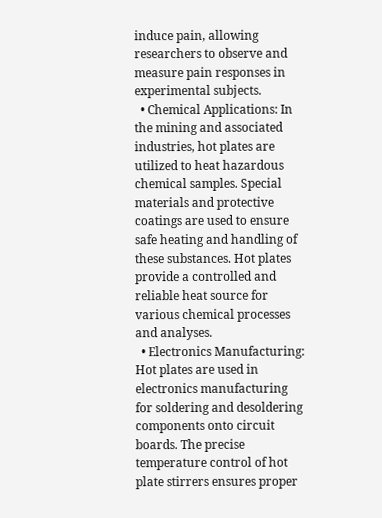induce pain, allowing researchers to observe and measure pain responses in experimental subjects.
  • Chemical Applications: In the mining and associated industries, hot plates are utilized to heat hazardous chemical samples. Special materials and protective coatings are used to ensure safe heating and handling of these substances. Hot plates provide a controlled and reliable heat source for various chemical processes and analyses.
  • Electronics Manufacturing: Hot plates are used in electronics manufacturing for soldering and desoldering components onto circuit boards. The precise temperature control of hot plate stirrers ensures proper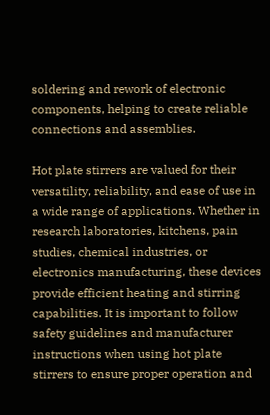soldering and rework of electronic components, helping to create reliable connections and assemblies.

Hot plate stirrers are valued for their versatility, reliability, and ease of use in a wide range of applications. Whether in research laboratories, kitchens, pain studies, chemical industries, or electronics manufacturing, these devices provide efficient heating and stirring capabilities. It is important to follow safety guidelines and manufacturer instructions when using hot plate stirrers to ensure proper operation and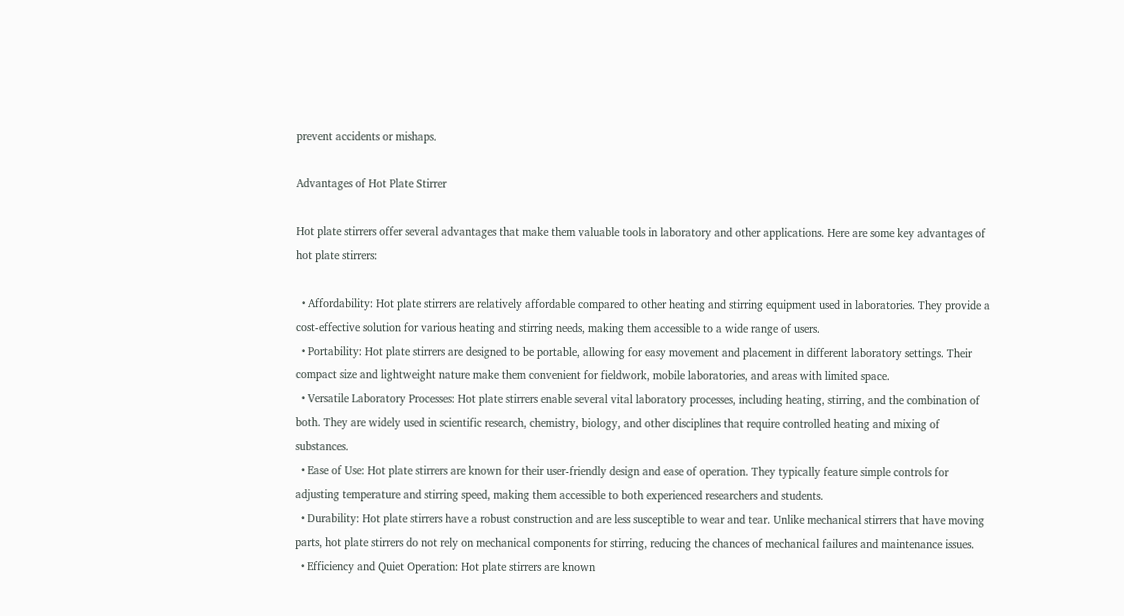prevent accidents or mishaps.

Advantages of Hot Plate Stirrer

Hot plate stirrers offer several advantages that make them valuable tools in laboratory and other applications. Here are some key advantages of hot plate stirrers:

  • Affordability: Hot plate stirrers are relatively affordable compared to other heating and stirring equipment used in laboratories. They provide a cost-effective solution for various heating and stirring needs, making them accessible to a wide range of users.
  • Portability: Hot plate stirrers are designed to be portable, allowing for easy movement and placement in different laboratory settings. Their compact size and lightweight nature make them convenient for fieldwork, mobile laboratories, and areas with limited space.
  • Versatile Laboratory Processes: Hot plate stirrers enable several vital laboratory processes, including heating, stirring, and the combination of both. They are widely used in scientific research, chemistry, biology, and other disciplines that require controlled heating and mixing of substances.
  • Ease of Use: Hot plate stirrers are known for their user-friendly design and ease of operation. They typically feature simple controls for adjusting temperature and stirring speed, making them accessible to both experienced researchers and students.
  • Durability: Hot plate stirrers have a robust construction and are less susceptible to wear and tear. Unlike mechanical stirrers that have moving parts, hot plate stirrers do not rely on mechanical components for stirring, reducing the chances of mechanical failures and maintenance issues.
  • Efficiency and Quiet Operation: Hot plate stirrers are known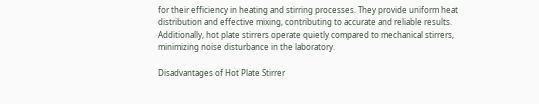for their efficiency in heating and stirring processes. They provide uniform heat distribution and effective mixing, contributing to accurate and reliable results. Additionally, hot plate stirrers operate quietly compared to mechanical stirrers, minimizing noise disturbance in the laboratory.

Disadvantages of Hot Plate Stirrer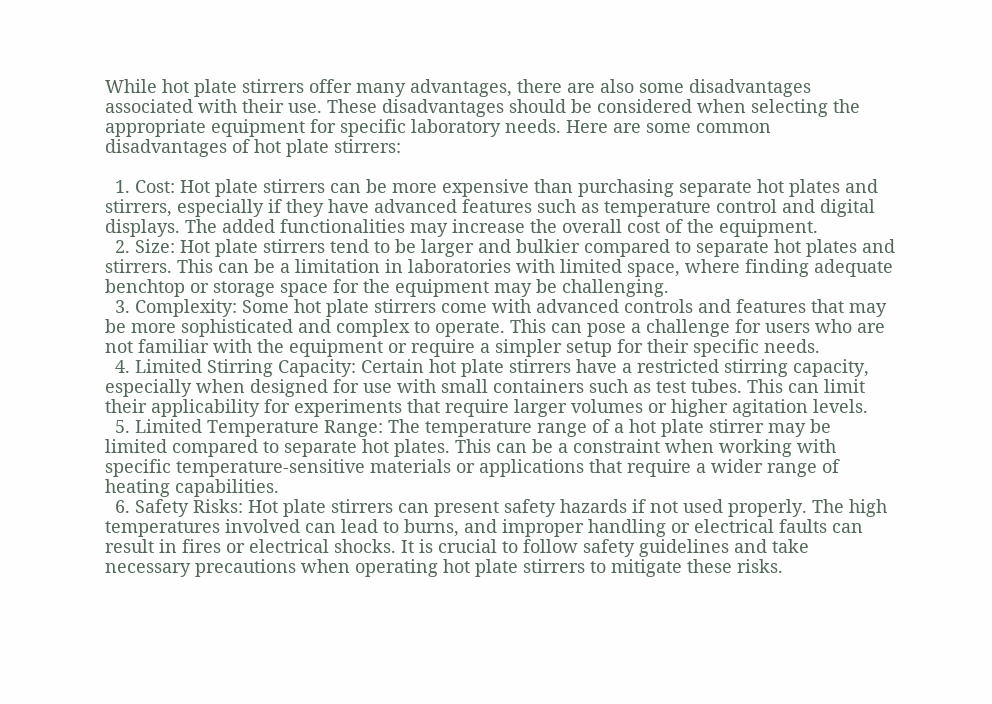While hot plate stirrers offer many advantages, there are also some disadvantages associated with their use. These disadvantages should be considered when selecting the appropriate equipment for specific laboratory needs. Here are some common disadvantages of hot plate stirrers:

  1. Cost: Hot plate stirrers can be more expensive than purchasing separate hot plates and stirrers, especially if they have advanced features such as temperature control and digital displays. The added functionalities may increase the overall cost of the equipment.
  2. Size: Hot plate stirrers tend to be larger and bulkier compared to separate hot plates and stirrers. This can be a limitation in laboratories with limited space, where finding adequate benchtop or storage space for the equipment may be challenging.
  3. Complexity: Some hot plate stirrers come with advanced controls and features that may be more sophisticated and complex to operate. This can pose a challenge for users who are not familiar with the equipment or require a simpler setup for their specific needs.
  4. Limited Stirring Capacity: Certain hot plate stirrers have a restricted stirring capacity, especially when designed for use with small containers such as test tubes. This can limit their applicability for experiments that require larger volumes or higher agitation levels.
  5. Limited Temperature Range: The temperature range of a hot plate stirrer may be limited compared to separate hot plates. This can be a constraint when working with specific temperature-sensitive materials or applications that require a wider range of heating capabilities.
  6. Safety Risks: Hot plate stirrers can present safety hazards if not used properly. The high temperatures involved can lead to burns, and improper handling or electrical faults can result in fires or electrical shocks. It is crucial to follow safety guidelines and take necessary precautions when operating hot plate stirrers to mitigate these risks.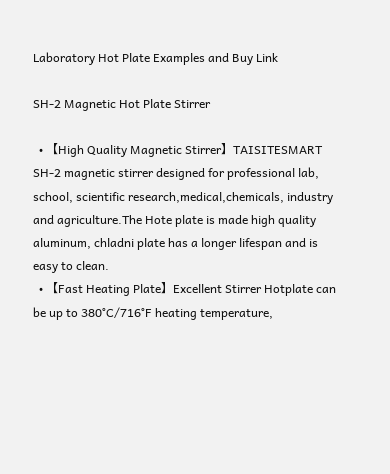Laboratory Hot Plate Examples and Buy Link

SH-2 Magnetic Hot Plate Stirrer

  • 【High Quality Magnetic Stirrer】TAISITESMART SH-2 magnetic stirrer designed for professional lab, school, scientific research,medical,chemicals, industry and agriculture.The Hote plate is made high quality aluminum, chladni plate has a longer lifespan and is easy to clean.
  • 【Fast Heating Plate】Excellent Stirrer Hotplate can be up to 380°C/716°F heating temperature,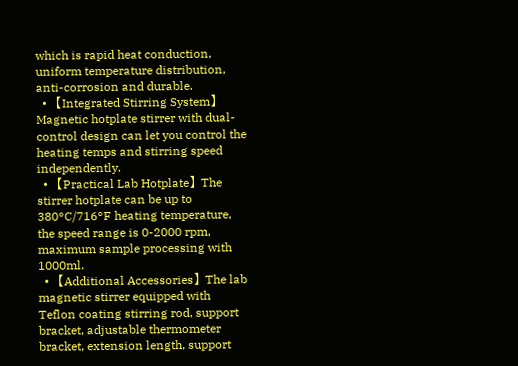which is rapid heat conduction, uniform temperature distribution, anti-corrosion and durable.
  • 【Integrated Stirring System】Magnetic hotplate stirrer with dual-control design can let you control the heating temps and stirring speed independently.
  • 【Practical Lab Hotplate】The stirrer hotplate can be up to 380°C/716°F heating temperature, the speed range is 0-2000 rpm, maximum sample processing with 1000ml.
  • 【Additional Accessories】The lab magnetic stirrer equipped with Teflon coating stirring rod, support bracket, adjustable thermometer bracket, extension length, support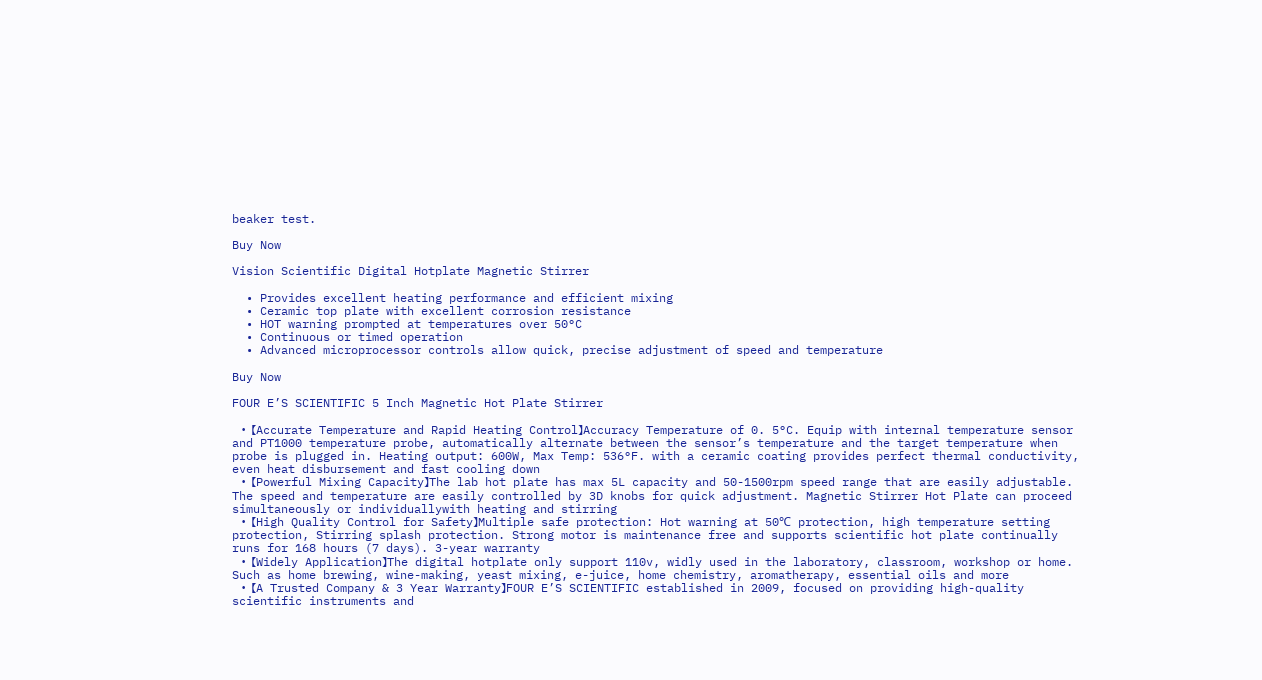beaker test.

Buy Now

Vision Scientific Digital Hotplate Magnetic Stirrer

  • Provides excellent heating performance and efficient mixing
  • Ceramic top plate with excellent corrosion resistance
  • HOT warning prompted at temperatures over 50°C
  • Continuous or timed operation
  • Advanced microprocessor controls allow quick, precise adjustment of speed and temperature

Buy Now

FOUR E’S SCIENTIFIC 5 Inch Magnetic Hot Plate Stirrer

  • 【Accurate Temperature and Rapid Heating Control】Accuracy Temperature of 0. 5°C. Equip with internal temperature sensor and PT1000 temperature probe, automatically alternate between the sensor’s temperature and the target temperature when probe is plugged in. Heating output: 600W, Max Temp: 536°F. with a ceramic coating provides perfect thermal conductivity, even heat disbursement and fast cooling down
  • 【Powerful Mixing Capacity】The lab hot plate has max 5L capacity and 50-1500rpm speed range that are easily adjustable. The speed and temperature are easily controlled by 3D knobs for quick adjustment. Magnetic Stirrer Hot Plate can proceed simultaneously or individuallywith heating and stirring
  • 【High Quality Control for Safety】Multiple safe protection: Hot warning at 50℃ protection, high temperature setting protection, Stirring splash protection. Strong motor is maintenance free and supports scientific hot plate continually runs for 168 hours (7 days). 3-year warranty
  • 【Widely Application】The digital hotplate only support 110v, widly used in the laboratory, classroom, workshop or home. Such as home brewing, wine-making, yeast mixing, e-juice, home chemistry, aromatherapy, essential oils and more
  • 【A Trusted Company & 3 Year Warranty】FOUR E’S SCIENTIFIC established in 2009, focused on providing high-quality scientific instruments and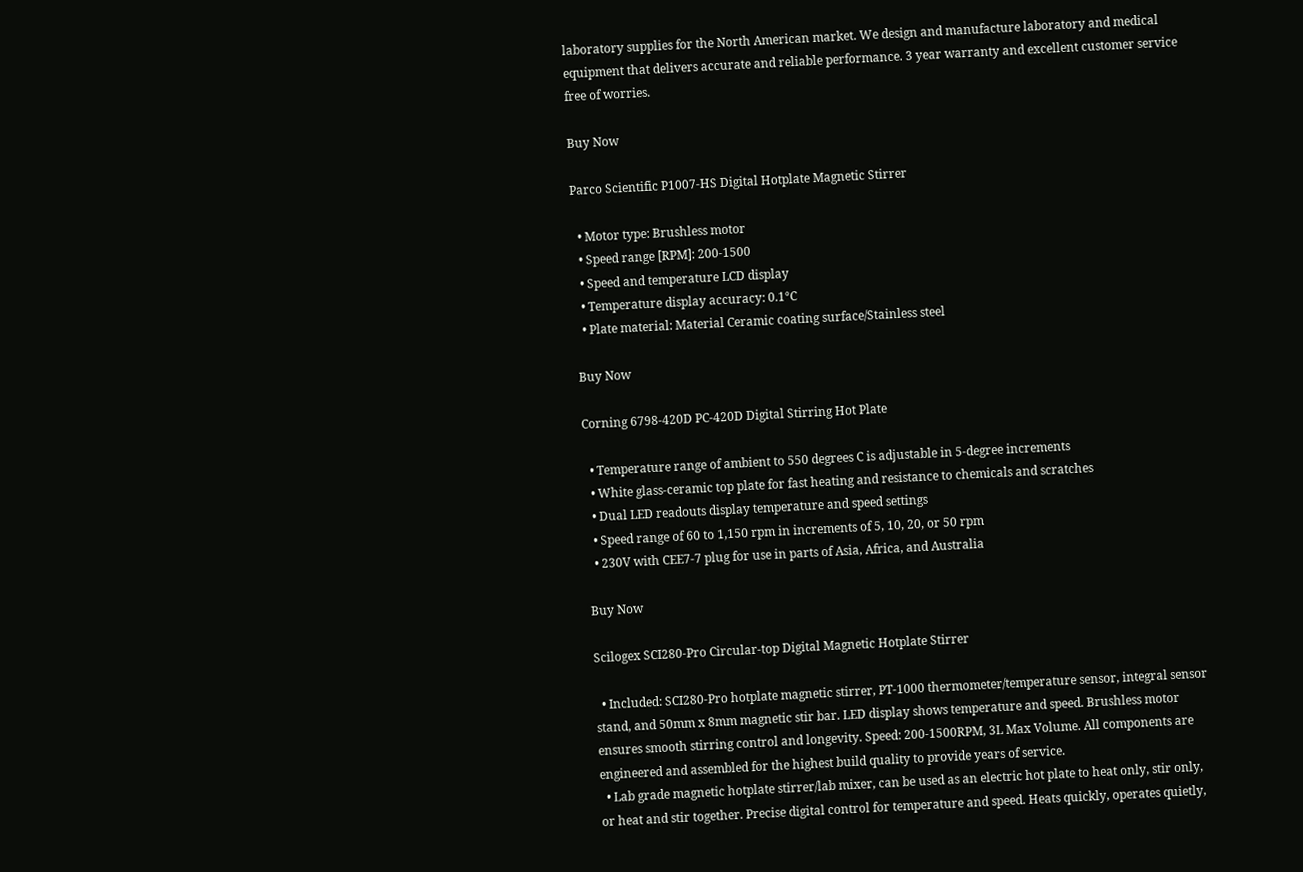laboratory supplies for the North American market. We design and manufacture laboratory and medical equipment that delivers accurate and reliable performance. 3 year warranty and excellent customer service free of worries.

Buy Now

Parco Scientific P1007-HS Digital Hotplate Magnetic Stirrer

  • Motor type: Brushless motor
  • Speed range [RPM]: 200-1500
  • Speed and temperature LCD display
  • Temperature display accuracy: 0.1°C
  • Plate material: Material Ceramic coating surface/Stainless steel

Buy Now

Corning 6798-420D PC-420D Digital Stirring Hot Plate

  • Temperature range of ambient to 550 degrees C is adjustable in 5-degree increments
  • White glass-ceramic top plate for fast heating and resistance to chemicals and scratches
  • Dual LED readouts display temperature and speed settings
  • Speed range of 60 to 1,150 rpm in increments of 5, 10, 20, or 50 rpm
  • 230V with CEE7-7 plug for use in parts of Asia, Africa, and Australia

Buy Now

Scilogex SCI280-Pro Circular-top Digital Magnetic Hotplate Stirrer

  • Included: SCI280-Pro hotplate magnetic stirrer, PT-1000 thermometer/temperature sensor, integral sensor stand, and 50mm x 8mm magnetic stir bar. LED display shows temperature and speed. Brushless motor ensures smooth stirring control and longevity. Speed: 200-1500RPM, 3L Max Volume. All components are engineered and assembled for the highest build quality to provide years of service.
  • Lab grade magnetic hotplate stirrer/lab mixer, can be used as an electric hot plate to heat only, stir only, or heat and stir together. Precise digital control for temperature and speed. Heats quickly, operates quietly,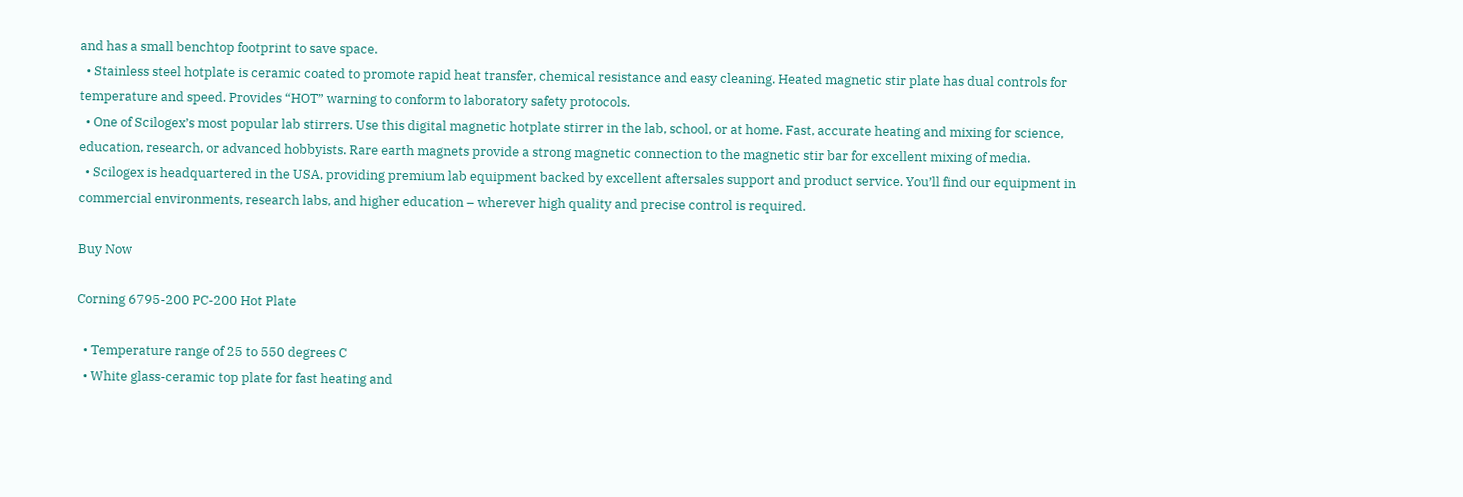and has a small benchtop footprint to save space.
  • Stainless steel hotplate is ceramic coated to promote rapid heat transfer, chemical resistance and easy cleaning. Heated magnetic stir plate has dual controls for temperature and speed. Provides “HOT” warning to conform to laboratory safety protocols.
  • One of Scilogex’s most popular lab stirrers. Use this digital magnetic hotplate stirrer in the lab, school, or at home. Fast, accurate heating and mixing for science, education, research, or advanced hobbyists. Rare earth magnets provide a strong magnetic connection to the magnetic stir bar for excellent mixing of media.
  • Scilogex is headquartered in the USA, providing premium lab equipment backed by excellent aftersales support and product service. You’ll find our equipment in commercial environments, research labs, and higher education – wherever high quality and precise control is required.

Buy Now

Corning 6795-200 PC-200 Hot Plate

  • Temperature range of 25 to 550 degrees C
  • White glass-ceramic top plate for fast heating and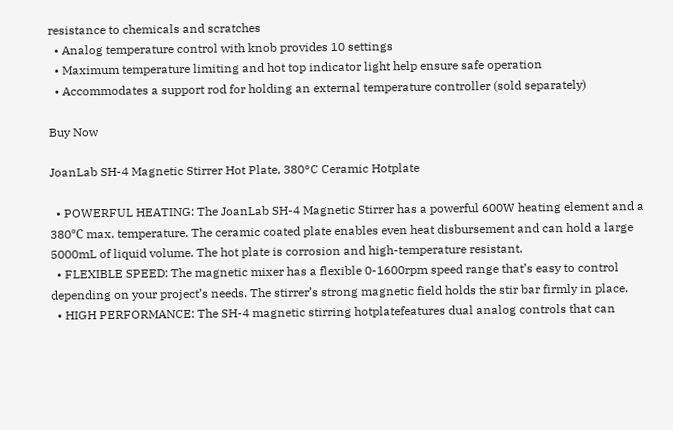resistance to chemicals and scratches
  • Analog temperature control with knob provides 10 settings
  • Maximum temperature limiting and hot top indicator light help ensure safe operation
  • Accommodates a support rod for holding an external temperature controller (sold separately)

Buy Now

JoanLab SH-4 Magnetic Stirrer Hot Plate, 380°C Ceramic Hotplate

  • POWERFUL HEATING: The JoanLab SH-4 Magnetic Stirrer has a powerful 600W heating element and a 380℃ max. temperature. The ceramic coated plate enables even heat disbursement and can hold a large 5000mL of liquid volume. The hot plate is corrosion and high-temperature resistant.
  • FLEXIBLE SPEED: The magnetic mixer has a flexible 0-1600rpm speed range that’s easy to control depending on your project’s needs. The stirrer’s strong magnetic field holds the stir bar firmly in place.
  • HIGH PERFORMANCE: The SH-4 magnetic stirring hotplatefeatures dual analog controls that can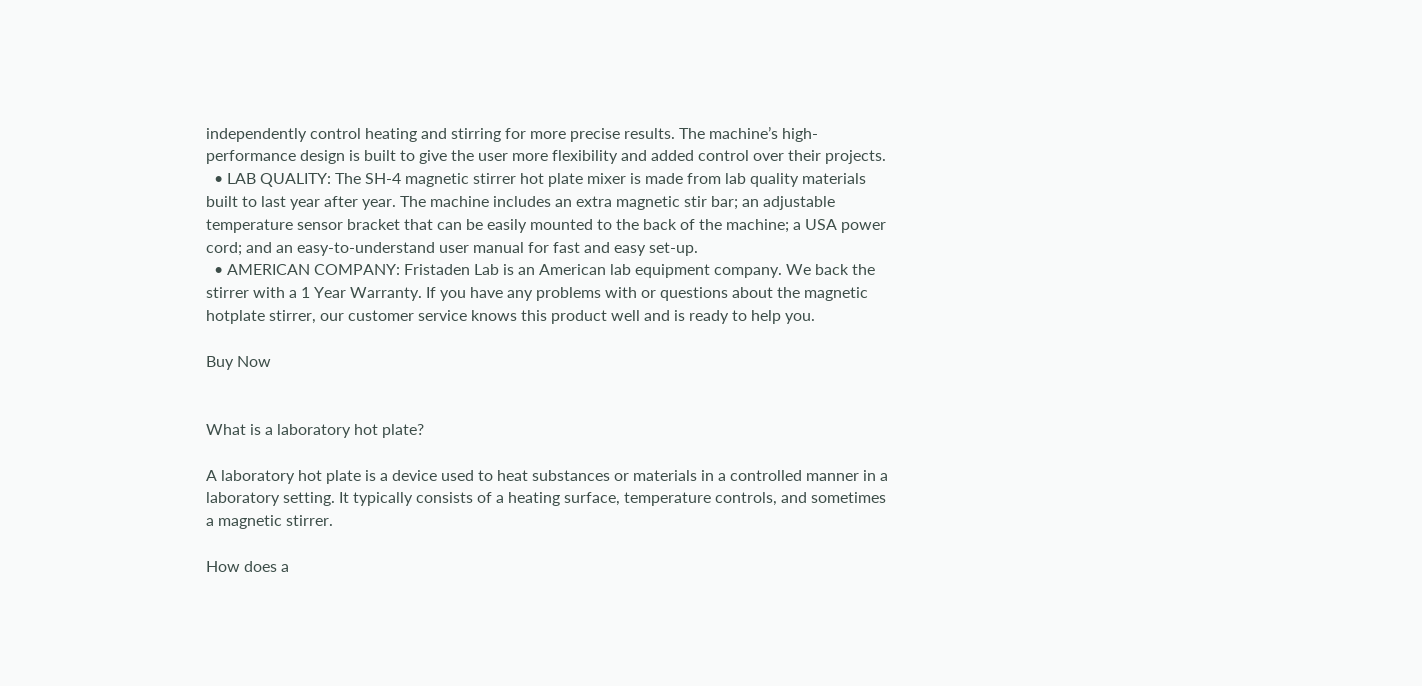independently control heating and stirring for more precise results. The machine’s high-performance design is built to give the user more flexibility and added control over their projects.
  • LAB QUALITY: The SH-4 magnetic stirrer hot plate mixer is made from lab quality materials built to last year after year. The machine includes an extra magnetic stir bar; an adjustable temperature sensor bracket that can be easily mounted to the back of the machine; a USA power cord; and an easy-to-understand user manual for fast and easy set-up.
  • AMERICAN COMPANY: Fristaden Lab is an American lab equipment company. We back the stirrer with a 1 Year Warranty. If you have any problems with or questions about the magnetic hotplate stirrer, our customer service knows this product well and is ready to help you.

Buy Now


What is a laboratory hot plate?

A laboratory hot plate is a device used to heat substances or materials in a controlled manner in a laboratory setting. It typically consists of a heating surface, temperature controls, and sometimes a magnetic stirrer.

How does a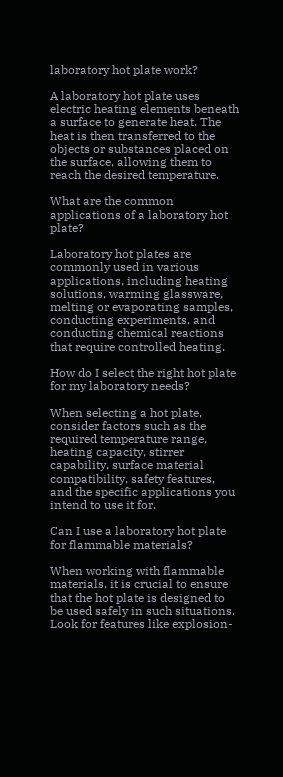laboratory hot plate work?

A laboratory hot plate uses electric heating elements beneath a surface to generate heat. The heat is then transferred to the objects or substances placed on the surface, allowing them to reach the desired temperature.

What are the common applications of a laboratory hot plate?

Laboratory hot plates are commonly used in various applications, including heating solutions, warming glassware, melting or evaporating samples, conducting experiments, and conducting chemical reactions that require controlled heating.

How do I select the right hot plate for my laboratory needs?

When selecting a hot plate, consider factors such as the required temperature range, heating capacity, stirrer capability, surface material compatibility, safety features, and the specific applications you intend to use it for.

Can I use a laboratory hot plate for flammable materials?

When working with flammable materials, it is crucial to ensure that the hot plate is designed to be used safely in such situations. Look for features like explosion-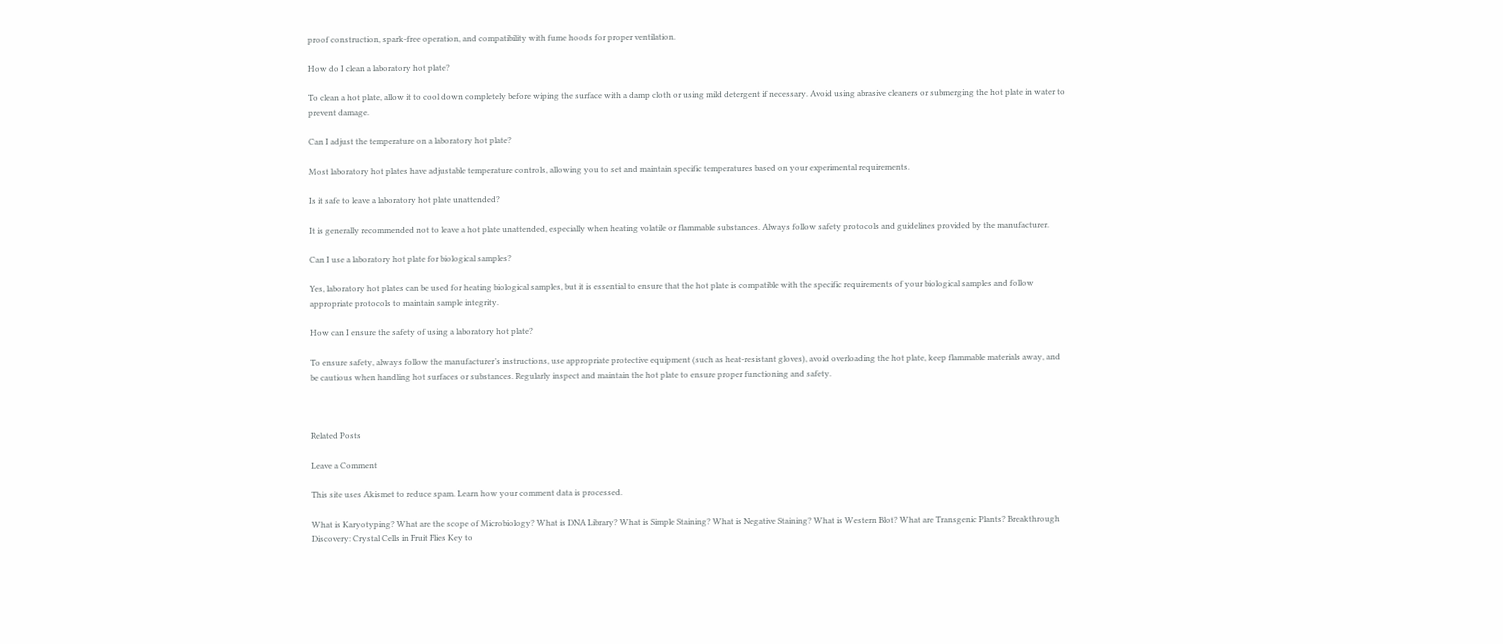proof construction, spark-free operation, and compatibility with fume hoods for proper ventilation.

How do I clean a laboratory hot plate?

To clean a hot plate, allow it to cool down completely before wiping the surface with a damp cloth or using mild detergent if necessary. Avoid using abrasive cleaners or submerging the hot plate in water to prevent damage.

Can I adjust the temperature on a laboratory hot plate?

Most laboratory hot plates have adjustable temperature controls, allowing you to set and maintain specific temperatures based on your experimental requirements.

Is it safe to leave a laboratory hot plate unattended?

It is generally recommended not to leave a hot plate unattended, especially when heating volatile or flammable substances. Always follow safety protocols and guidelines provided by the manufacturer.

Can I use a laboratory hot plate for biological samples?

Yes, laboratory hot plates can be used for heating biological samples, but it is essential to ensure that the hot plate is compatible with the specific requirements of your biological samples and follow appropriate protocols to maintain sample integrity.

How can I ensure the safety of using a laboratory hot plate?

To ensure safety, always follow the manufacturer’s instructions, use appropriate protective equipment (such as heat-resistant gloves), avoid overloading the hot plate, keep flammable materials away, and be cautious when handling hot surfaces or substances. Regularly inspect and maintain the hot plate to ensure proper functioning and safety.



Related Posts

Leave a Comment

This site uses Akismet to reduce spam. Learn how your comment data is processed.

What is Karyotyping? What are the scope of Microbiology? What is DNA Library? What is Simple Staining? What is Negative Staining? What is Western Blot? What are Transgenic Plants? Breakthrough Discovery: Crystal Cells in Fruit Flies Key to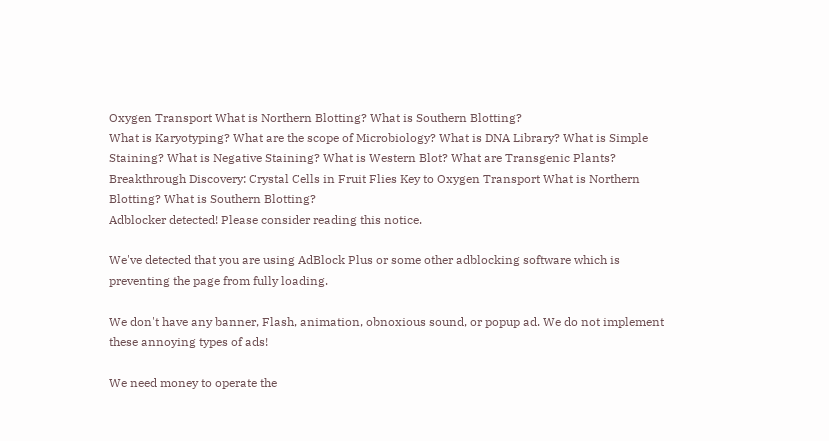Oxygen Transport What is Northern Blotting? What is Southern Blotting?
What is Karyotyping? What are the scope of Microbiology? What is DNA Library? What is Simple Staining? What is Negative Staining? What is Western Blot? What are Transgenic Plants? Breakthrough Discovery: Crystal Cells in Fruit Flies Key to Oxygen Transport What is Northern Blotting? What is Southern Blotting?
Adblocker detected! Please consider reading this notice.

We've detected that you are using AdBlock Plus or some other adblocking software which is preventing the page from fully loading.

We don't have any banner, Flash, animation, obnoxious sound, or popup ad. We do not implement these annoying types of ads!

We need money to operate the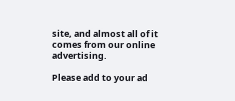site, and almost all of it comes from our online advertising.

Please add to your ad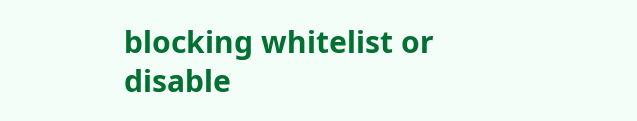blocking whitelist or disable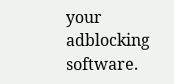your adblocking software.